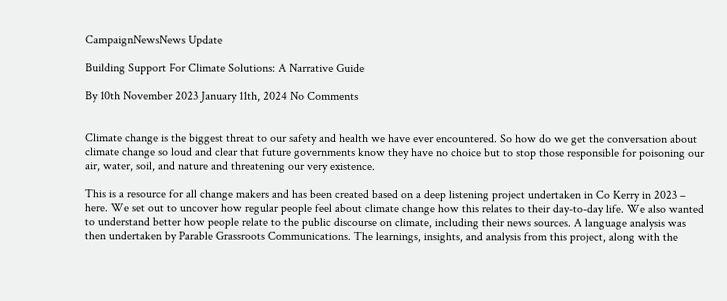CampaignNewsNews Update

Building Support For Climate Solutions: A Narrative Guide

By 10th November 2023 January 11th, 2024 No Comments


Climate change is the biggest threat to our safety and health we have ever encountered. So how do we get the conversation about climate change so loud and clear that future governments know they have no choice but to stop those responsible for poisoning our air, water, soil, and nature and threatening our very existence.

This is a resource for all change makers and has been created based on a deep listening project undertaken in Co Kerry in 2023 – here. We set out to uncover how regular people feel about climate change how this relates to their day-to-day life. We also wanted to understand better how people relate to the public discourse on climate, including their news sources. A language analysis was then undertaken by Parable Grassroots Communications. The learnings, insights, and analysis from this project, along with the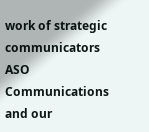work of strategic communicators ASO Communications and our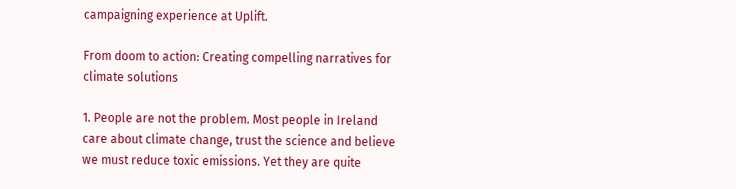campaigning experience at Uplift.

From doom to action: Creating compelling narratives for climate solutions

1. People are not the problem. Most people in Ireland care about climate change, trust the science and believe we must reduce toxic emissions. Yet they are quite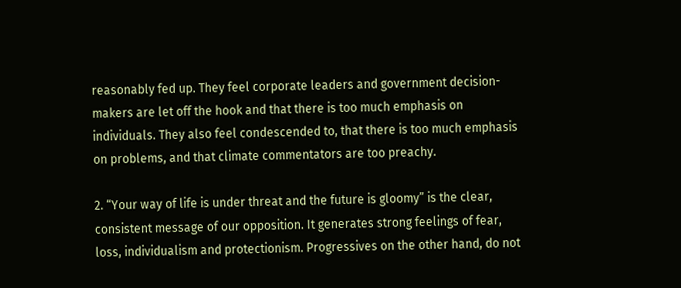reasonably fed up. They feel corporate leaders and government decision-makers are let off the hook and that there is too much emphasis on individuals. They also feel condescended to, that there is too much emphasis on problems, and that climate commentators are too preachy.

2. “Your way of life is under threat and the future is gloomy” is the clear, consistent message of our opposition. It generates strong feelings of fear, loss, individualism and protectionism. Progressives on the other hand, do not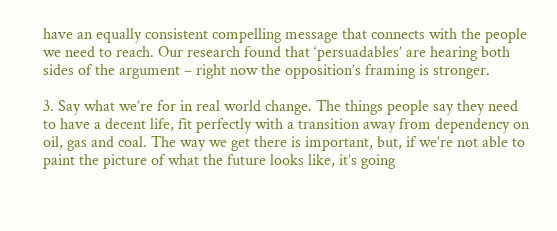have an equally consistent compelling message that connects with the people we need to reach. Our research found that ‘persuadables’ are hearing both sides of the argument – right now the opposition’s framing is stronger.

3. Say what we’re for in real world change. The things people say they need to have a decent life, fit perfectly with a transition away from dependency on oil, gas and coal. The way we get there is important, but, if we’re not able to paint the picture of what the future looks like, it’s going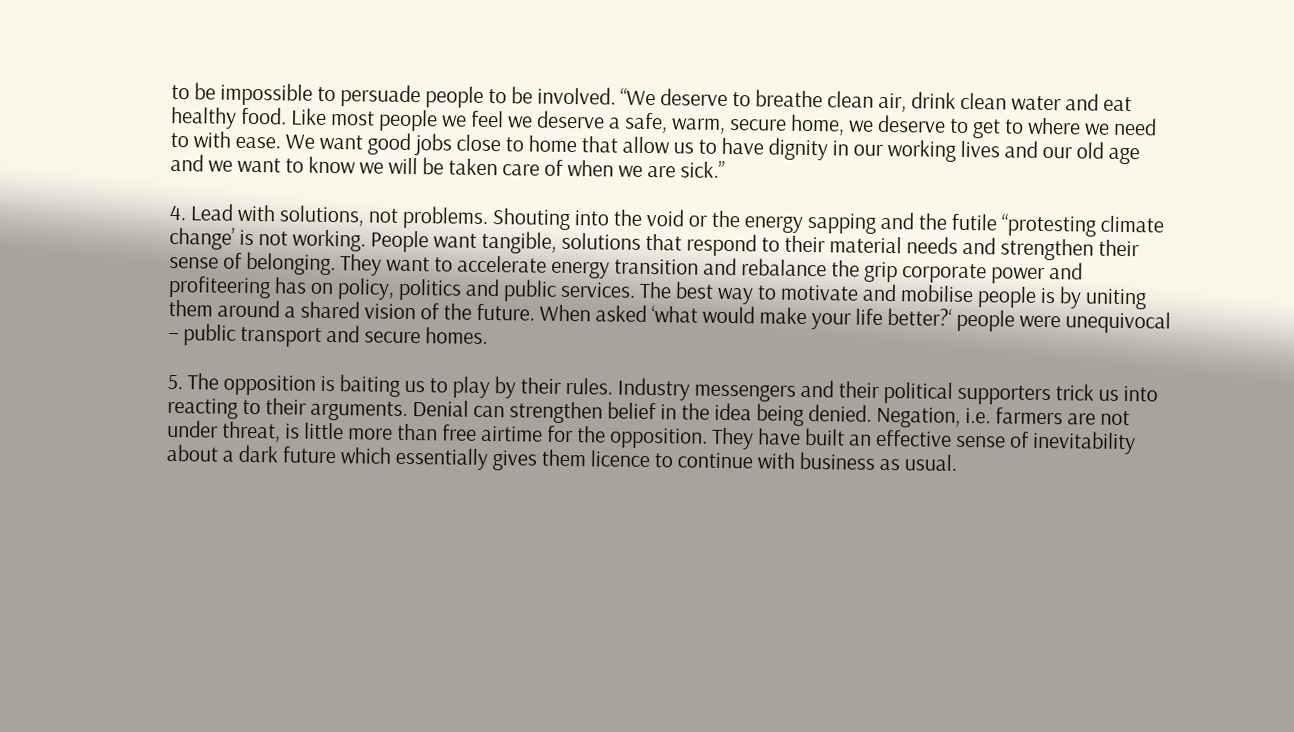to be impossible to persuade people to be involved. “We deserve to breathe clean air, drink clean water and eat healthy food. Like most people we feel we deserve a safe, warm, secure home, we deserve to get to where we need to with ease. We want good jobs close to home that allow us to have dignity in our working lives and our old age and we want to know we will be taken care of when we are sick.”

4. Lead with solutions, not problems. Shouting into the void or the energy sapping and the futile “protesting climate change’ is not working. People want tangible, solutions that respond to their material needs and strengthen their sense of belonging. They want to accelerate energy transition and rebalance the grip corporate power and profiteering has on policy, politics and public services. The best way to motivate and mobilise people is by uniting them around a shared vision of the future. When asked ‘what would make your life better?‘ people were unequivocal – public transport and secure homes.

5. The opposition is baiting us to play by their rules. Industry messengers and their political supporters trick us into reacting to their arguments. Denial can strengthen belief in the idea being denied. Negation, i.e. farmers are not under threat, is little more than free airtime for the opposition. They have built an effective sense of inevitability about a dark future which essentially gives them licence to continue with business as usual.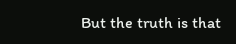But the truth is that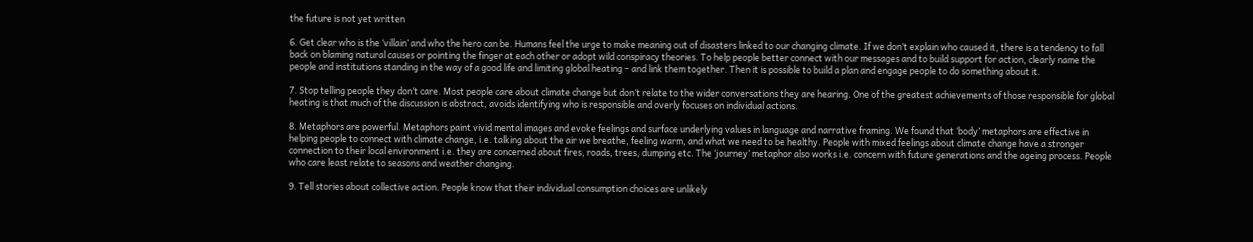the future is not yet written

6. Get clear who is the ‘villain’ and who the hero can be. Humans feel the urge to make meaning out of disasters linked to our changing climate. If we don’t explain who caused it, there is a tendency to fall back on blaming natural causes or pointing the finger at each other or adopt wild conspiracy theories. To help people better connect with our messages and to build support for action, clearly name the people and institutions standing in the way of a good life and limiting global heating – and link them together. Then it is possible to build a plan and engage people to do something about it.

7. Stop telling people they don’t care. Most people care about climate change but don’t relate to the wider conversations they are hearing. One of the greatest achievements of those responsible for global heating is that much of the discussion is abstract, avoids identifying who is responsible and overly focuses on individual actions.

8. Metaphors are powerful. Metaphors paint vivid mental images and evoke feelings and surface underlying values in language and narrative framing. We found that ‘body’ metaphors are effective in helping people to connect with climate change, i.e. talking about the air we breathe, feeling warm, and what we need to be healthy. People with mixed feelings about climate change have a stronger connection to their local environment i.e. they are concerned about fires, roads, trees, dumping etc. The ‘journey’ metaphor also works i.e. concern with future generations and the ageing process. People who care least relate to seasons and weather changing.

9. Tell stories about collective action. People know that their individual consumption choices are unlikely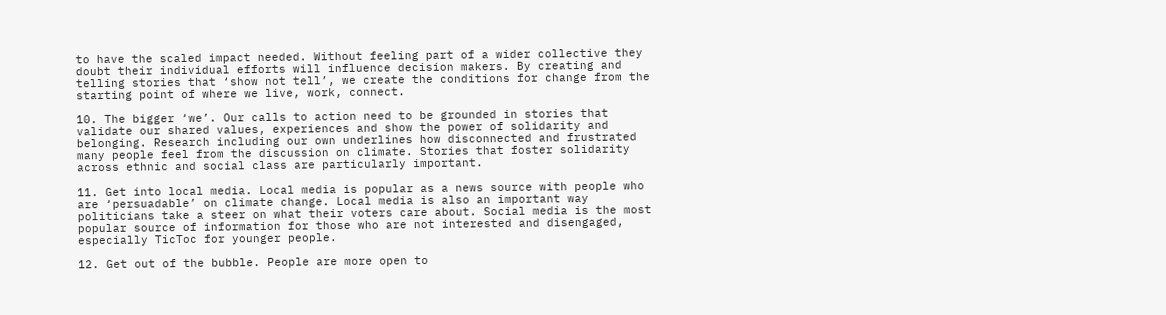to have the scaled impact needed. Without feeling part of a wider collective they doubt their individual efforts will influence decision makers. By creating and telling stories that ‘show not tell’, we create the conditions for change from the starting point of where we live, work, connect.

10. The bigger ‘we’. Our calls to action need to be grounded in stories that validate our shared values, experiences and show the power of solidarity and belonging. Research including our own underlines how disconnected and frustrated many people feel from the discussion on climate. Stories that foster solidarity across ethnic and social class are particularly important.

11. Get into local media. Local media is popular as a news source with people who are ‘persuadable’ on climate change. Local media is also an important way politicians take a steer on what their voters care about. Social media is the most popular source of information for those who are not interested and disengaged, especially TicToc for younger people.

12. Get out of the bubble. People are more open to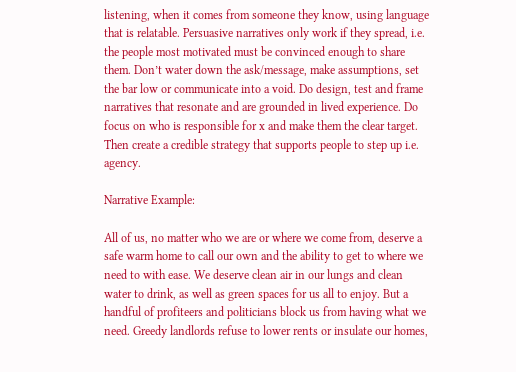listening, when it comes from someone they know, using language that is relatable. Persuasive narratives only work if they spread, i.e. the people most motivated must be convinced enough to share them. Don’t water down the ask/message, make assumptions, set the bar low or communicate into a void. Do design, test and frame narratives that resonate and are grounded in lived experience. Do focus on who is responsible for x and make them the clear target. Then create a credible strategy that supports people to step up i.e. agency.

Narrative Example:

All of us, no matter who we are or where we come from, deserve a safe warm home to call our own and the ability to get to where we need to with ease. We deserve clean air in our lungs and clean water to drink, as well as green spaces for us all to enjoy. But a handful of profiteers and politicians block us from having what we need. Greedy landlords refuse to lower rents or insulate our homes,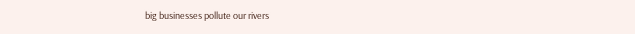big businesses pollute our rivers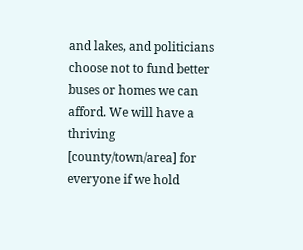and lakes, and politicians choose not to fund better buses or homes we can afford. We will have a thriving [county/town/area] for everyone if we hold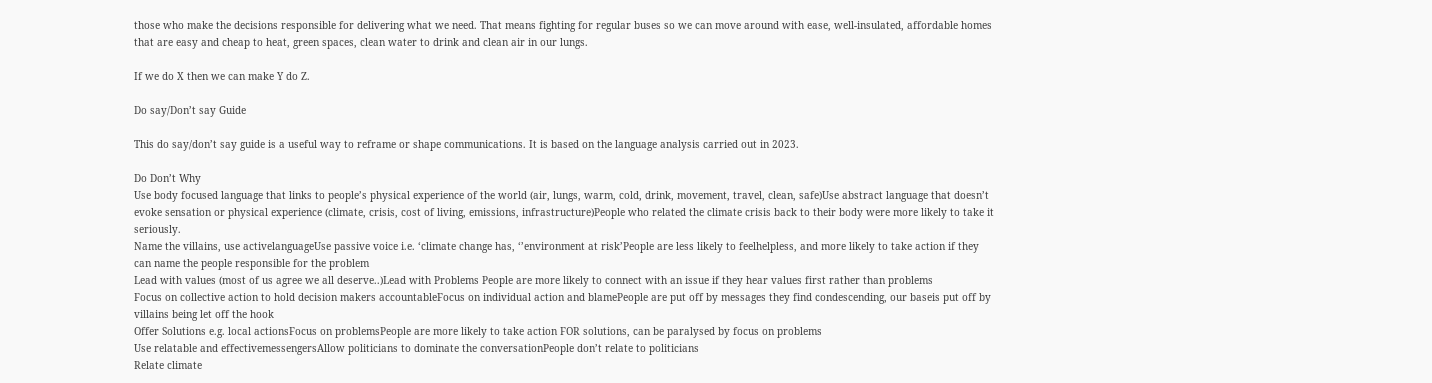those who make the decisions responsible for delivering what we need. That means fighting for regular buses so we can move around with ease, well-insulated, affordable homes that are easy and cheap to heat, green spaces, clean water to drink and clean air in our lungs.

If we do X then we can make Y do Z.

Do say/Don’t say Guide

This do say/don’t say guide is a useful way to reframe or shape communications. It is based on the language analysis carried out in 2023.

Do Don’t Why
Use body focused language that links to people’s physical experience of the world (air, lungs, warm, cold, drink, movement, travel, clean, safe)Use abstract language that doesn’t evoke sensation or physical experience (climate, crisis, cost of living, emissions, infrastructure)People who related the climate crisis back to their body were more likely to take it seriously.
Name the villains, use activelanguageUse passive voice i.e. ‘climate change has, ‘’environment at risk’People are less likely to feelhelpless, and more likely to take action if they can name the people responsible for the problem
Lead with values (most of us agree we all deserve..)Lead with Problems People are more likely to connect with an issue if they hear values first rather than problems
Focus on collective action to hold decision makers accountableFocus on individual action and blamePeople are put off by messages they find condescending, our baseis put off by villains being let off the hook
Offer Solutions e.g. local actionsFocus on problemsPeople are more likely to take action FOR solutions, can be paralysed by focus on problems
Use relatable and effectivemessengersAllow politicians to dominate the conversationPeople don’t relate to politicians
Relate climate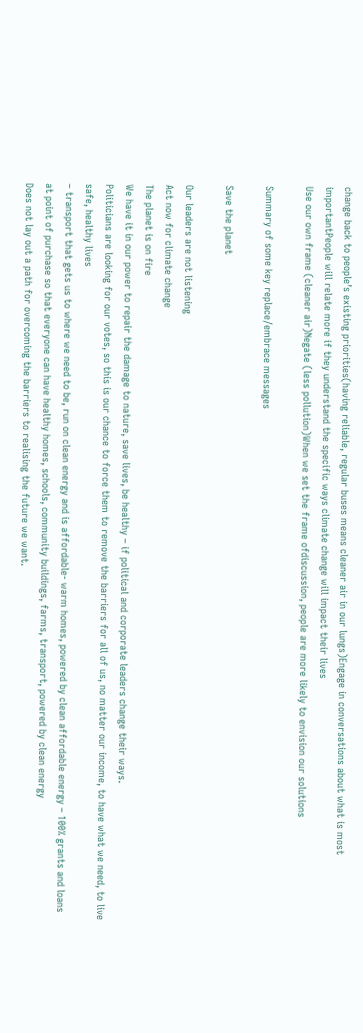change back to people’s existing priorities(having reliable, regular buses means cleaner air in our lungs)Engage in conversations about what is most importantPeople will relate more if they understand the specific ways climate change will impact their lives
Use our own frame (cleaner air)Negate (less pollution)When we set the frame ofdiscussion, people are more likely to envision our solutions

Summary of some key replace/embrace messages

Save the planet

Our leaders are not listening
Act now for climate change
The planet is on fire
We have it in our power to repair the damage to nature, save lives, be healthy – if political and corporate leaders change their ways.
Politicians are looking for our votes, so this is our chance to force them to remove the barriers for all of us, no matter our income, to have what we need, to live safe, healthy lives
– transport that gets us to where we need to be, run on clean energy and is affordable- warm homes, powered by clean affordable energy – 100% grants and loans at point of purchase so that everyone can have healthy homes, schools, community buildings, farms, transport, powered by clean energy
Does not lay out a path for overcoming the barriers to realising the future we want.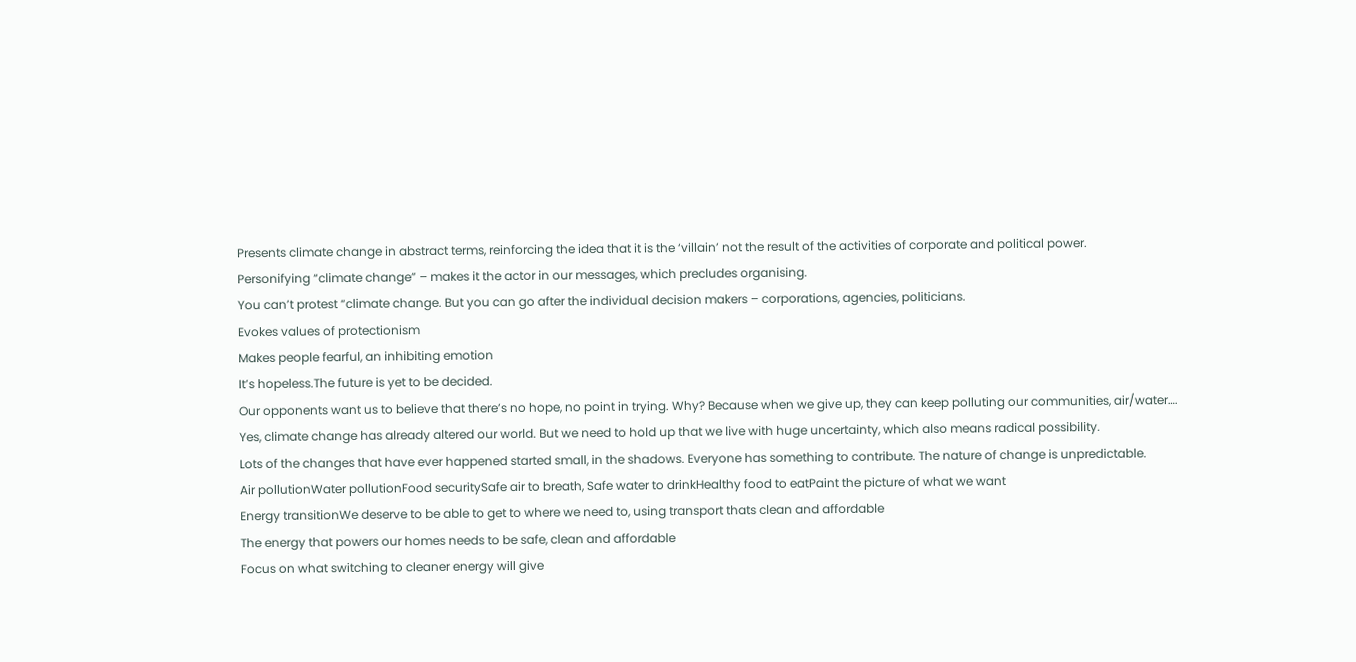Presents climate change in abstract terms, reinforcing the idea that it is the ‘villain’ not the result of the activities of corporate and political power.
Personifying “climate change” – makes it the actor in our messages, which precludes organising.
You can’t protest “climate change. But you can go after the individual decision makers – corporations, agencies, politicians.
Evokes values of protectionism
Makes people fearful, an inhibiting emotion
It’s hopeless.The future is yet to be decided.
Our opponents want us to believe that there’s no hope, no point in trying. Why? Because when we give up, they can keep polluting our communities, air/water….
Yes, climate change has already altered our world. But we need to hold up that we live with huge uncertainty, which also means radical possibility.
Lots of the changes that have ever happened started small, in the shadows. Everyone has something to contribute. The nature of change is unpredictable.
Air pollutionWater pollutionFood securitySafe air to breath, Safe water to drinkHealthy food to eatPaint the picture of what we want
Energy transitionWe deserve to be able to get to where we need to, using transport thats clean and affordable
The energy that powers our homes needs to be safe, clean and affordable
Focus on what switching to cleaner energy will give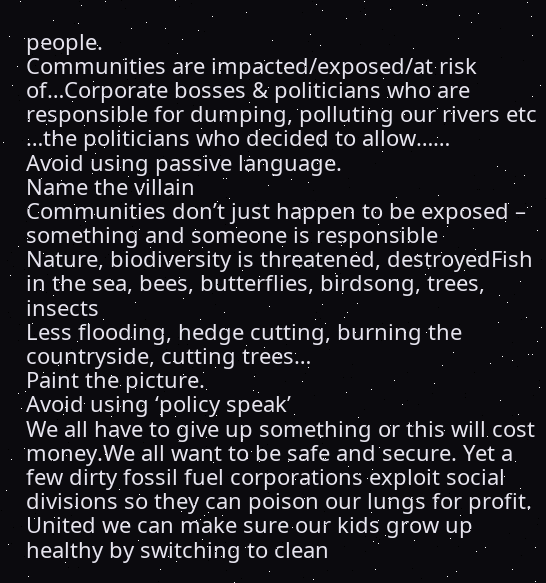people.
Communities are impacted/exposed/at risk of…Corporate bosses & politicians who are responsible for dumping, polluting our rivers etc
…the politicians who decided to allow……
Avoid using passive language.
Name the villain
Communities don’t just happen to be exposed – something and someone is responsible
Nature, biodiversity is threatened, destroyedFish in the sea, bees, butterflies, birdsong, trees, insects
Less flooding, hedge cutting, burning the countryside, cutting trees…
Paint the picture.
Avoid using ‘policy speak’
We all have to give up something or this will cost money.We all want to be safe and secure. Yet a few dirty fossil fuel corporations exploit social divisions so they can poison our lungs for profit.
United we can make sure our kids grow up healthy by switching to clean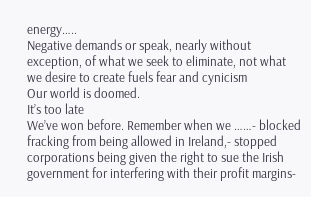energy…..
Negative demands or speak, nearly without exception, of what we seek to eliminate, not what we desire to create fuels fear and cynicism
Our world is doomed.
It’s too late
We’ve won before. Remember when we ……- blocked fracking from being allowed in Ireland,- stopped corporations being given the right to sue the Irish government for interfering with their profit margins-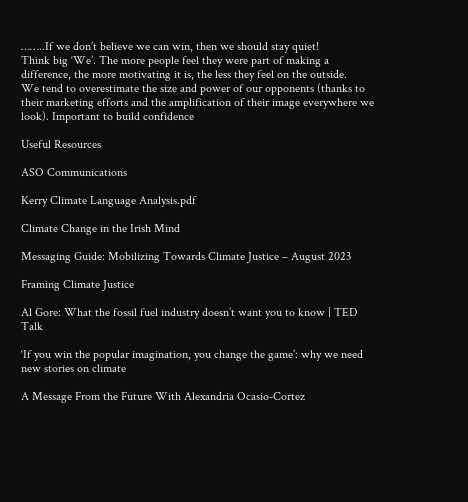……..If we don’t believe we can win, then we should stay quiet!
Think big ‘We’. The more people feel they were part of making a difference, the more motivating it is, the less they feel on the outside.
We tend to overestimate the size and power of our opponents (thanks to their marketing efforts and the amplification of their image everywhere we look). Important to build confidence

Useful Resources

ASO Communications

Kerry Climate Language Analysis.pdf

Climate Change in the Irish Mind

Messaging Guide: Mobilizing Towards Climate Justice – August 2023

Framing Climate Justice

Al Gore: What the fossil fuel industry doesn’t want you to know | TED Talk

‘If you win the popular imagination, you change the game’: why we need new stories on climate

A Message From the Future With Alexandria Ocasio-Cortez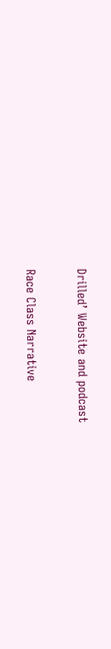Drilled’ Website and podcast

Race Class Narrative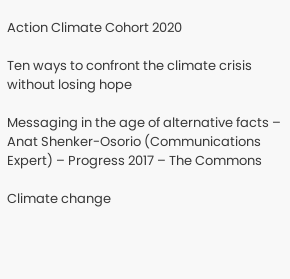Action Climate Cohort 2020

Ten ways to confront the climate crisis without losing hope

Messaging in the age of alternative facts – Anat Shenker-Osorio (Communications Expert) – Progress 2017 – The Commons

Climate change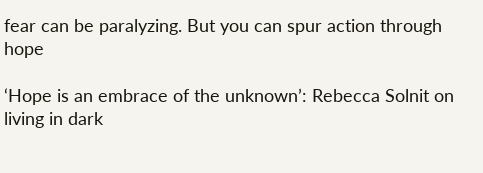fear can be paralyzing. But you can spur action through hope

‘Hope is an embrace of the unknown’: Rebecca Solnit on living in dark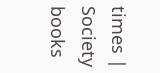times | Society books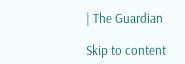| The Guardian

Skip to content